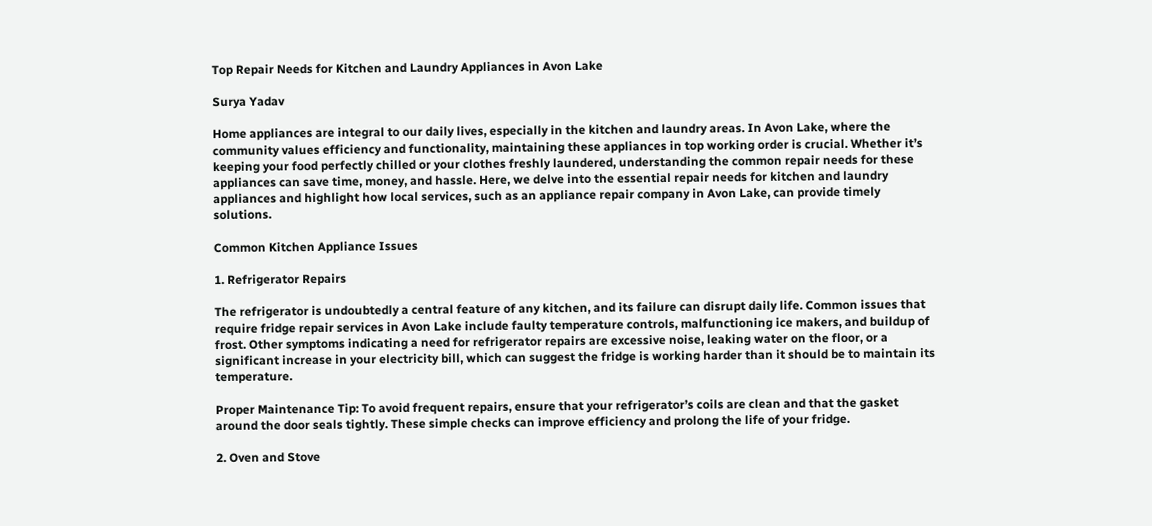Top Repair Needs for Kitchen and Laundry Appliances in Avon Lake

Surya Yadav

Home appliances are integral to our daily lives, especially in the kitchen and laundry areas. In Avon Lake, where the community values efficiency and functionality, maintaining these appliances in top working order is crucial. Whether it’s keeping your food perfectly chilled or your clothes freshly laundered, understanding the common repair needs for these appliances can save time, money, and hassle. Here, we delve into the essential repair needs for kitchen and laundry appliances and highlight how local services, such as an appliance repair company in Avon Lake, can provide timely solutions.

Common Kitchen Appliance Issues

1. Refrigerator Repairs

The refrigerator is undoubtedly a central feature of any kitchen, and its failure can disrupt daily life. Common issues that require fridge repair services in Avon Lake include faulty temperature controls, malfunctioning ice makers, and buildup of frost. Other symptoms indicating a need for refrigerator repairs are excessive noise, leaking water on the floor, or a significant increase in your electricity bill, which can suggest the fridge is working harder than it should be to maintain its temperature.

Proper Maintenance Tip: To avoid frequent repairs, ensure that your refrigerator’s coils are clean and that the gasket around the door seals tightly. These simple checks can improve efficiency and prolong the life of your fridge.

2. Oven and Stove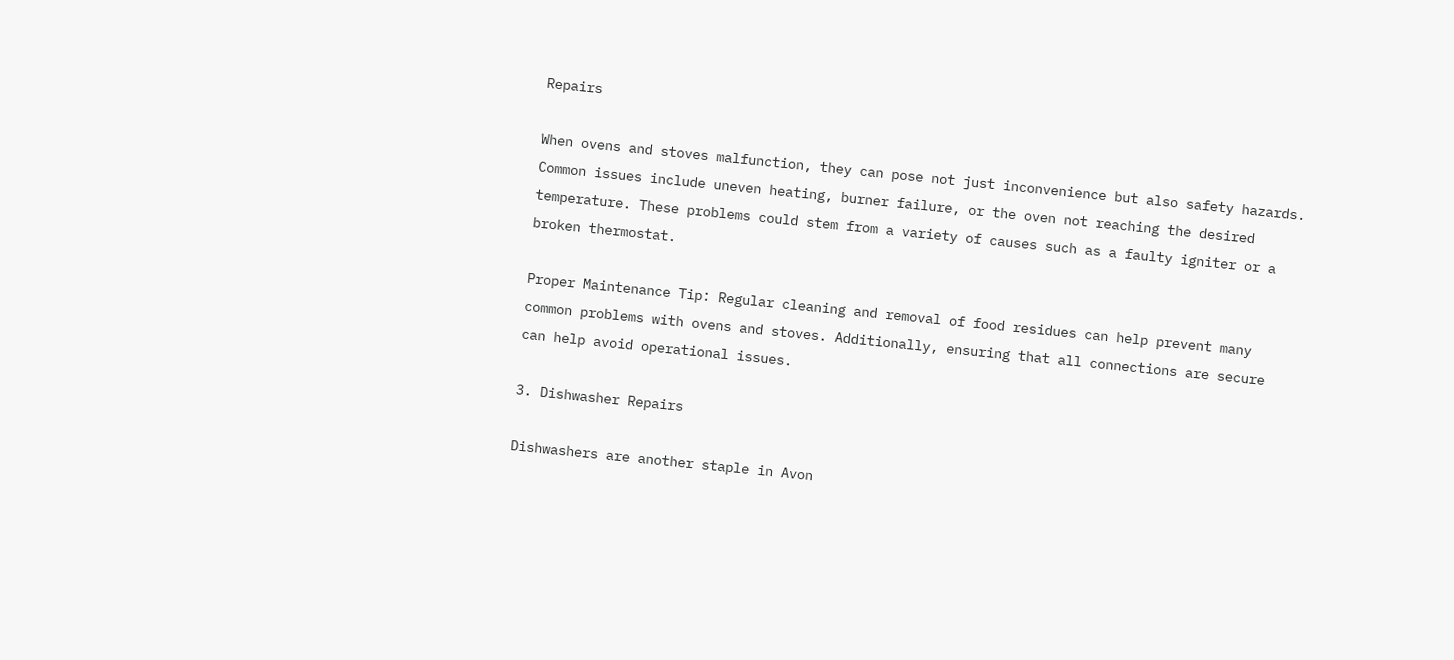Repairs

When ovens and stoves malfunction, they can pose not just inconvenience but also safety hazards. Common issues include uneven heating, burner failure, or the oven not reaching the desired temperature. These problems could stem from a variety of causes such as a faulty igniter or a broken thermostat.

Proper Maintenance Tip: Regular cleaning and removal of food residues can help prevent many common problems with ovens and stoves. Additionally, ensuring that all connections are secure can help avoid operational issues.

3. Dishwasher Repairs

Dishwashers are another staple in Avon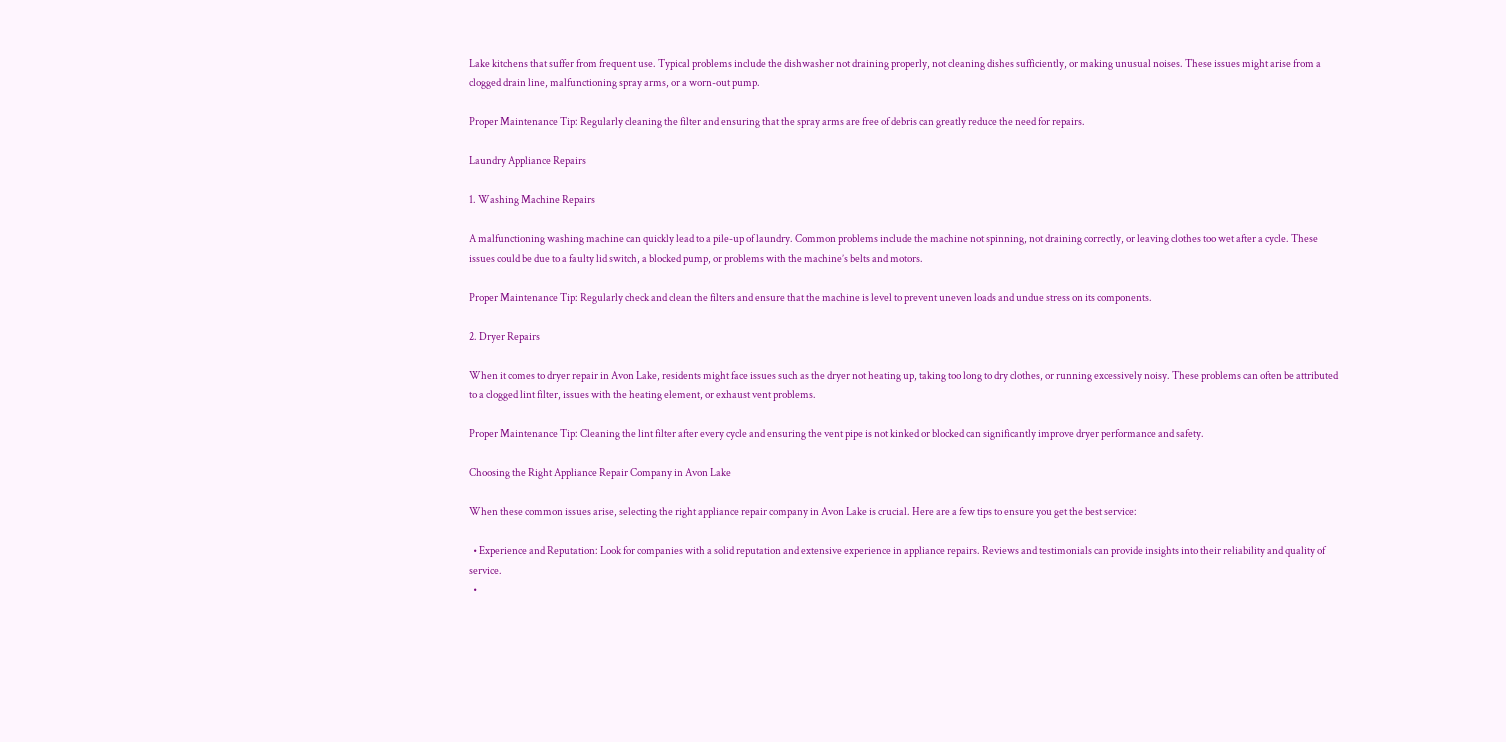Lake kitchens that suffer from frequent use. Typical problems include the dishwasher not draining properly, not cleaning dishes sufficiently, or making unusual noises. These issues might arise from a clogged drain line, malfunctioning spray arms, or a worn-out pump.

Proper Maintenance Tip: Regularly cleaning the filter and ensuring that the spray arms are free of debris can greatly reduce the need for repairs.

Laundry Appliance Repairs

1. Washing Machine Repairs

A malfunctioning washing machine can quickly lead to a pile-up of laundry. Common problems include the machine not spinning, not draining correctly, or leaving clothes too wet after a cycle. These issues could be due to a faulty lid switch, a blocked pump, or problems with the machine’s belts and motors.

Proper Maintenance Tip: Regularly check and clean the filters and ensure that the machine is level to prevent uneven loads and undue stress on its components.

2. Dryer Repairs

When it comes to dryer repair in Avon Lake, residents might face issues such as the dryer not heating up, taking too long to dry clothes, or running excessively noisy. These problems can often be attributed to a clogged lint filter, issues with the heating element, or exhaust vent problems.

Proper Maintenance Tip: Cleaning the lint filter after every cycle and ensuring the vent pipe is not kinked or blocked can significantly improve dryer performance and safety.

Choosing the Right Appliance Repair Company in Avon Lake

When these common issues arise, selecting the right appliance repair company in Avon Lake is crucial. Here are a few tips to ensure you get the best service:

  • Experience and Reputation: Look for companies with a solid reputation and extensive experience in appliance repairs. Reviews and testimonials can provide insights into their reliability and quality of service.
  •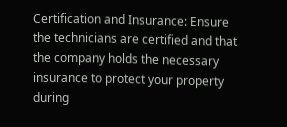Certification and Insurance: Ensure the technicians are certified and that the company holds the necessary insurance to protect your property during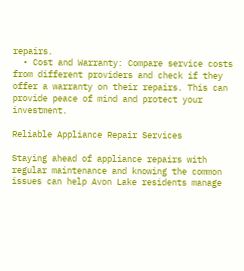repairs.
  • Cost and Warranty: Compare service costs from different providers and check if they offer a warranty on their repairs. This can provide peace of mind and protect your investment.

Reliable Appliance Repair Services

Staying ahead of appliance repairs with regular maintenance and knowing the common issues can help Avon Lake residents manage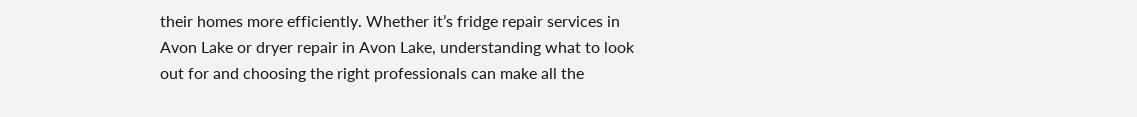their homes more efficiently. Whether it’s fridge repair services in Avon Lake or dryer repair in Avon Lake, understanding what to look out for and choosing the right professionals can make all the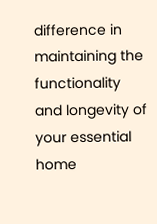difference in maintaining the functionality and longevity of your essential home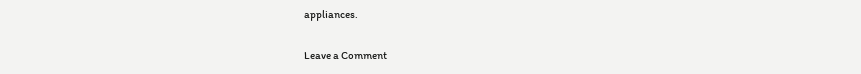appliances.

Leave a Comment